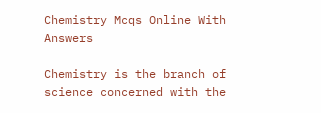Chemistry Mcqs Online With Answers

Chemistry is the branch of science concerned with the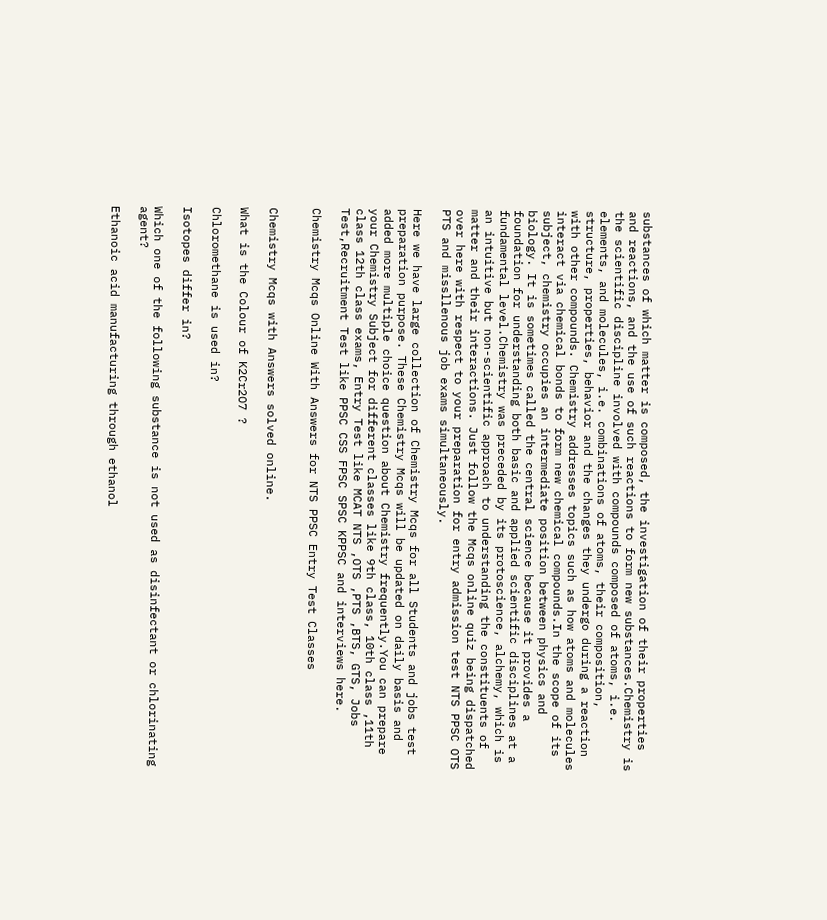substances of which matter is composed, the investigation of their properties and reactions, and the use of such reactions to form new substances.Chemistry is the scientific discipline involved with compounds composed of atoms, i.e. elements, and molecules, i.e. combinations of atoms, their composition, structure, properties, behavior and the changes they undergo during a reaction with other compounds. Chemistry addresses topics such as how atoms and molecules interact via chemical bonds to form new chemical compounds.In the scope of its subject, chemistry occupies an intermediate position between physics and biology. It is sometimes called the central science because it provides a foundation for understanding both basic and applied scientific disciplines at a fundamental level.Chemistry was preceded by its protoscience, alchemy, which is an intuitive but non-scientific approach to understanding the constituents of matter and their interactions. Just follow the Mcqs online quiz being dispatched over here with respect to your preparation for entry admission test NTS PPSC OTS PTS and missllenous job exams simultaneously.

Here we have large collection of Chemistry Mcqs for all Students and jobs test preparation purpose. These Chemistry Mcqs will be updated on daily basis and added more multiple choice question about Chemistry frequently.You can prepare your Chemistry Subject for different classes like 9th class, 10th class ,11th class 12th class exams, Entry Test like MCAT NTS ,OTS ,PTS ,BTS, GTS, Jobs Test,Recruitment Test like PPSC CSS FPSC SPSC KPPSC and interviews here.

Chemistry Mcqs Online With Answers for NTS PPSC Entry Test Classes


Chemistry Mcqs with Answers solved online.

What is the Colour of K2Cr2O7 ?

Chloromethane is used in?

Isotopes differ in?

Which one of the following substance is not used as disinfectant or chlorinating agent?

Ethanoic acid manufacturing through ethanol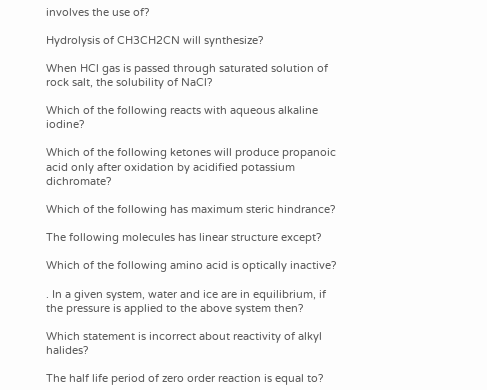involves the use of?

Hydrolysis of CH3CH2CN will synthesize?

When HCl gas is passed through saturated solution of rock salt, the solubility of NaCl?

Which of the following reacts with aqueous alkaline iodine?

Which of the following ketones will produce propanoic acid only after oxidation by acidified potassium dichromate?

Which of the following has maximum steric hindrance?

The following molecules has linear structure except?

Which of the following amino acid is optically inactive?

. In a given system, water and ice are in equilibrium, if the pressure is applied to the above system then?

Which statement is incorrect about reactivity of alkyl halides?

The half life period of zero order reaction is equal to?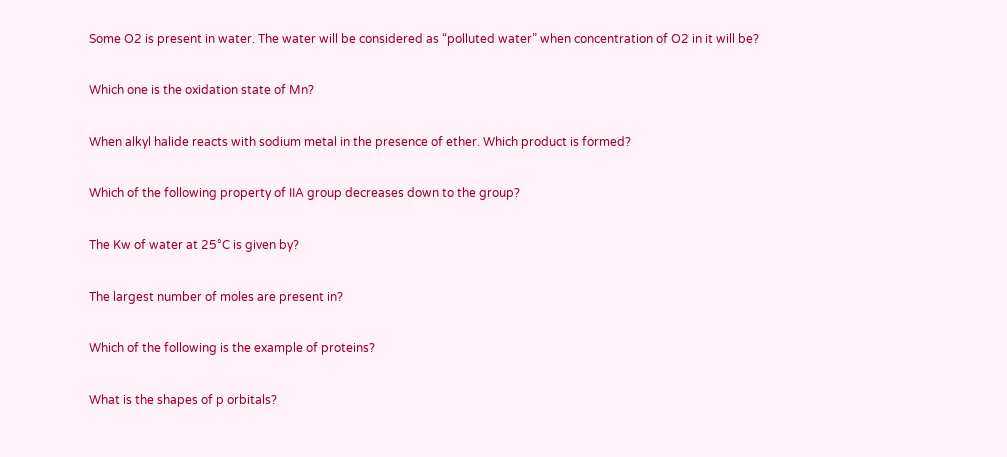Some O2 is present in water. The water will be considered as “polluted water” when concentration of O2 in it will be?

Which one is the oxidation state of Mn?

When alkyl halide reacts with sodium metal in the presence of ether. Which product is formed?

Which of the following property of IIA group decreases down to the group?

The Kw of water at 25°C is given by?

The largest number of moles are present in?

Which of the following is the example of proteins?

What is the shapes of p orbitals?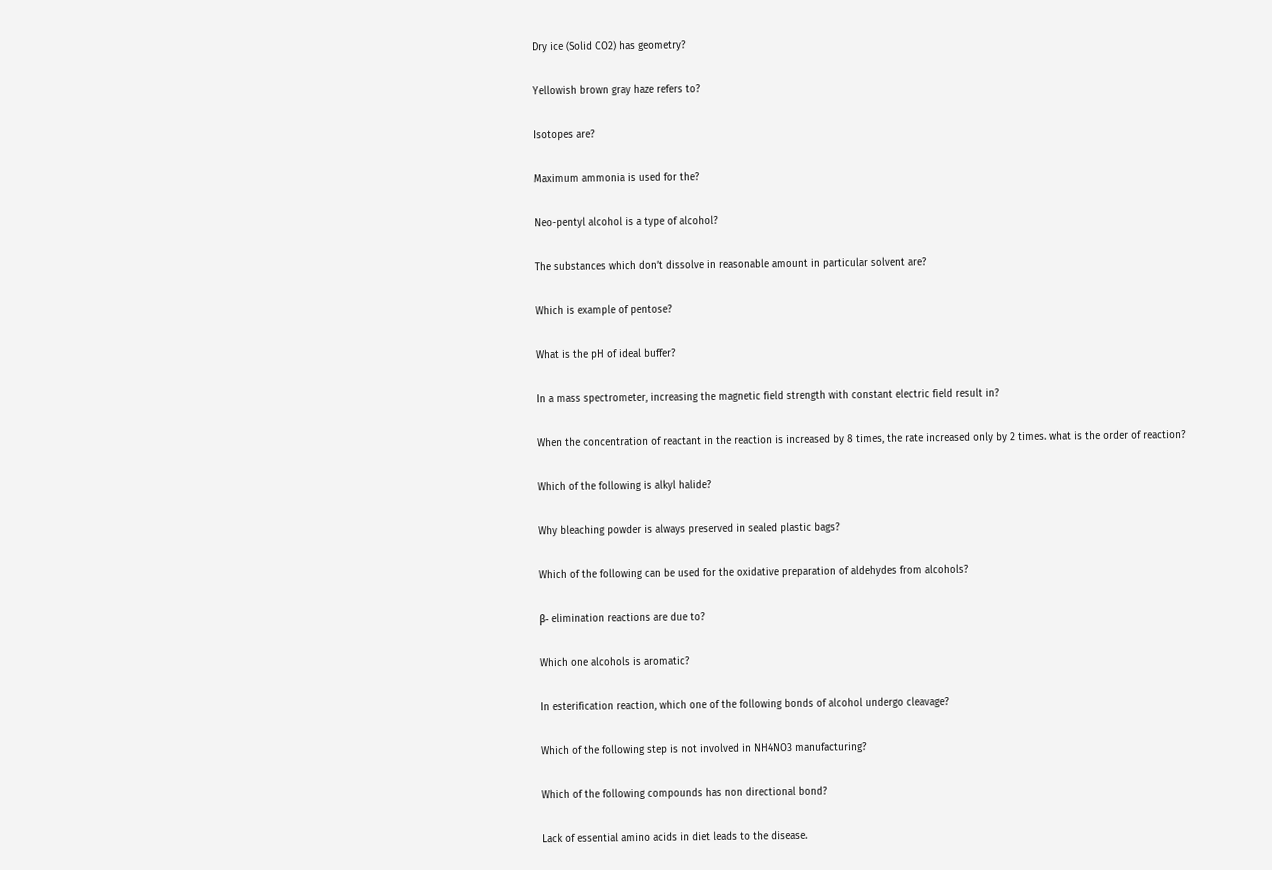Dry ice (Solid CO2) has geometry?

Yellowish brown gray haze refers to?

Isotopes are?

Maximum ammonia is used for the?

Neo-pentyl alcohol is a type of alcohol?

The substances which don’t dissolve in reasonable amount in particular solvent are?

Which is example of pentose?

What is the pH of ideal buffer?

In a mass spectrometer, increasing the magnetic field strength with constant electric field result in?

When the concentration of reactant in the reaction is increased by 8 times, the rate increased only by 2 times. what is the order of reaction?

Which of the following is alkyl halide?

Why bleaching powder is always preserved in sealed plastic bags?

Which of the following can be used for the oxidative preparation of aldehydes from alcohols?

β- elimination reactions are due to?

Which one alcohols is aromatic?

In esterification reaction, which one of the following bonds of alcohol undergo cleavage?

Which of the following step is not involved in NH4NO3 manufacturing?

Which of the following compounds has non directional bond?

Lack of essential amino acids in diet leads to the disease.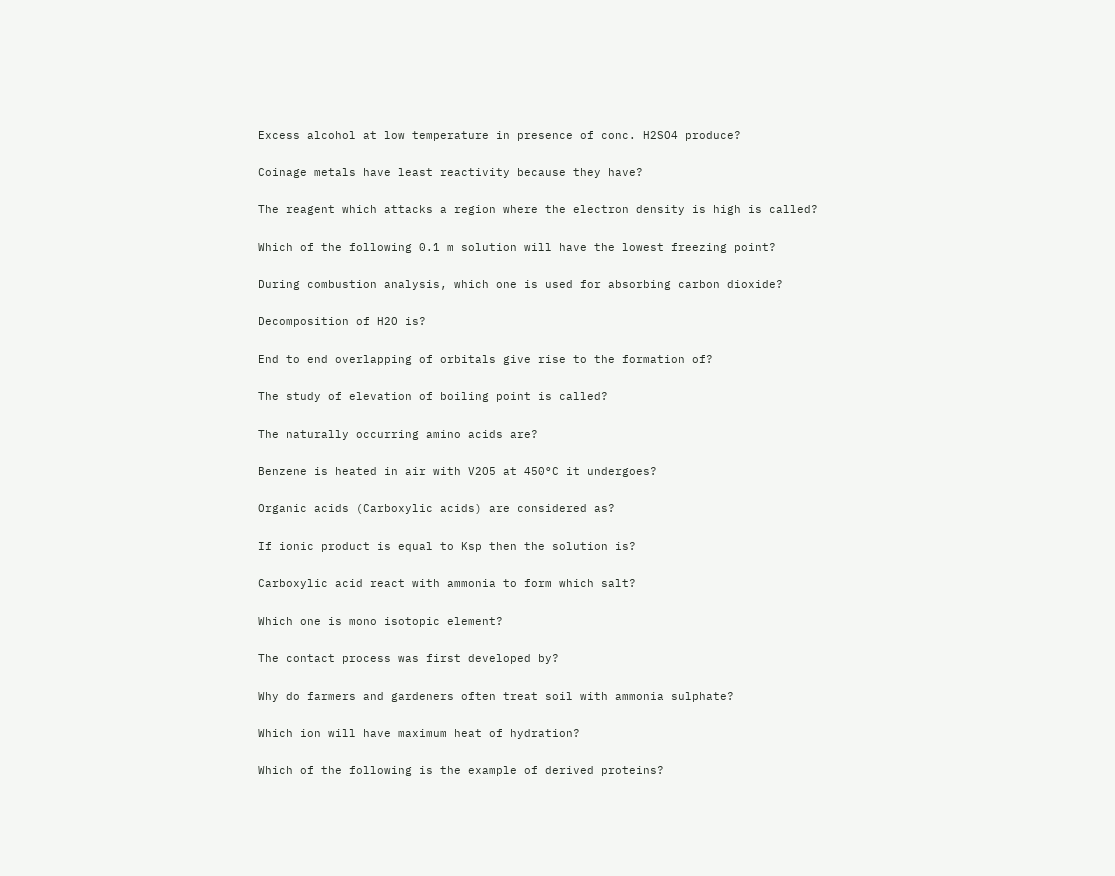Excess alcohol at low temperature in presence of conc. H2SO4 produce?

Coinage metals have least reactivity because they have?

The reagent which attacks a region where the electron density is high is called?

Which of the following 0.1 m solution will have the lowest freezing point?

During combustion analysis, which one is used for absorbing carbon dioxide?

Decomposition of H2O is?

End to end overlapping of orbitals give rise to the formation of?

The study of elevation of boiling point is called?

The naturally occurring amino acids are?

Benzene is heated in air with V2O5 at 450°C it undergoes?

Organic acids (Carboxylic acids) are considered as?

If ionic product is equal to Ksp then the solution is?

Carboxylic acid react with ammonia to form which salt?

Which one is mono isotopic element?

The contact process was first developed by?

Why do farmers and gardeners often treat soil with ammonia sulphate?

Which ion will have maximum heat of hydration?

Which of the following is the example of derived proteins?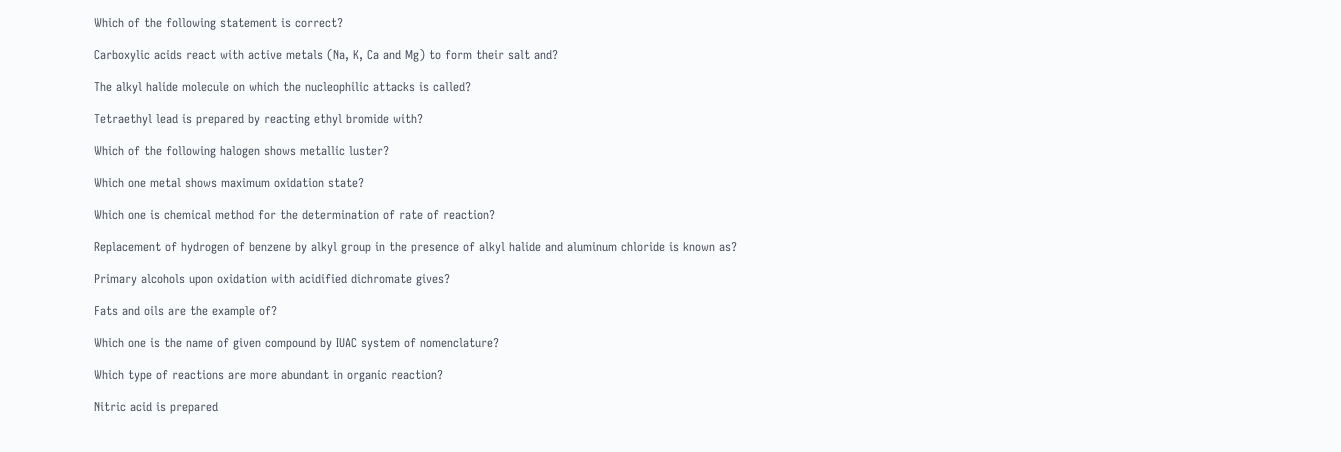Which of the following statement is correct?

Carboxylic acids react with active metals (Na, K, Ca and Mg) to form their salt and?

The alkyl halide molecule on which the nucleophilic attacks is called?

Tetraethyl lead is prepared by reacting ethyl bromide with?

Which of the following halogen shows metallic luster?

Which one metal shows maximum oxidation state?

Which one is chemical method for the determination of rate of reaction?

Replacement of hydrogen of benzene by alkyl group in the presence of alkyl halide and aluminum chloride is known as?

Primary alcohols upon oxidation with acidified dichromate gives?

Fats and oils are the example of?

Which one is the name of given compound by IUAC system of nomenclature?

Which type of reactions are more abundant in organic reaction?

Nitric acid is prepared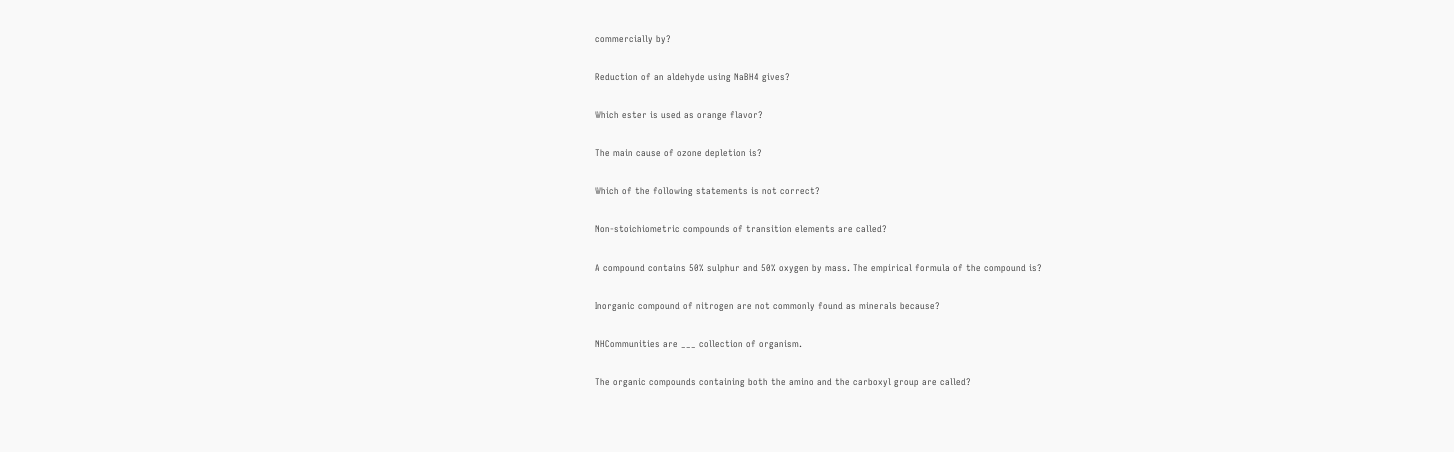commercially by?

Reduction of an aldehyde using NaBH4 gives?

Which ester is used as orange flavor?

The main cause of ozone depletion is?

Which of the following statements is not correct?

Non-stoichiometric compounds of transition elements are called?

A compound contains 50% sulphur and 50% oxygen by mass. The empirical formula of the compound is?

Inorganic compound of nitrogen are not commonly found as minerals because?

NHCommunities are ___ collection of organism.

The organic compounds containing both the amino and the carboxyl group are called?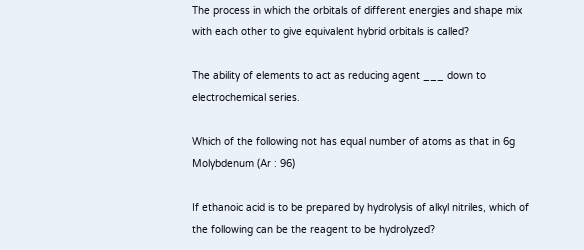The process in which the orbitals of different energies and shape mix with each other to give equivalent hybrid orbitals is called?

The ability of elements to act as reducing agent ___ down to electrochemical series.

Which of the following not has equal number of atoms as that in 6g Molybdenum (Ar : 96)

If ethanoic acid is to be prepared by hydrolysis of alkyl nitriles, which of the following can be the reagent to be hydrolyzed?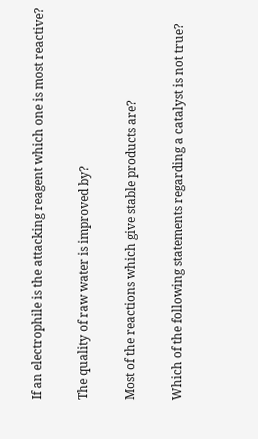If an electrophile is the attacking reagent which one is most reactive?

The quality of raw water is improved by?

Most of the reactions which give stable products are?

Which of the following statements regarding a catalyst is not true?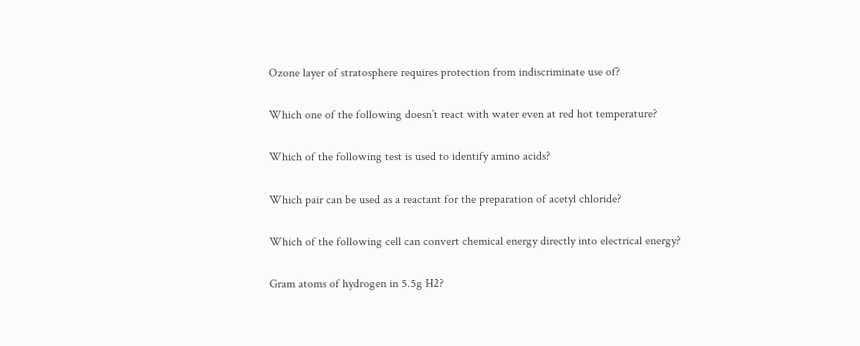Ozone layer of stratosphere requires protection from indiscriminate use of?

Which one of the following doesn’t react with water even at red hot temperature?

Which of the following test is used to identify amino acids?

Which pair can be used as a reactant for the preparation of acetyl chloride?

Which of the following cell can convert chemical energy directly into electrical energy?

Gram atoms of hydrogen in 5.5g H2?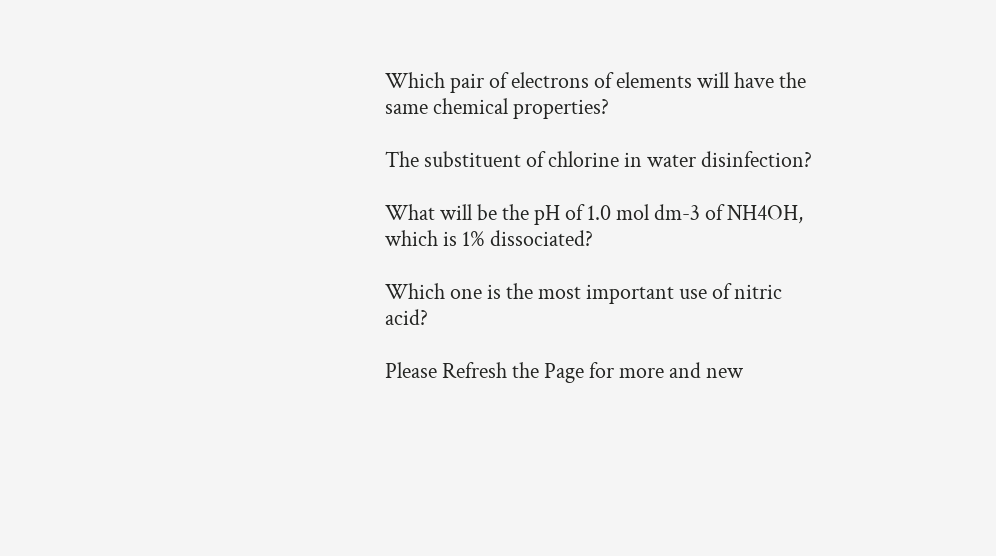Which pair of electrons of elements will have the same chemical properties?

The substituent of chlorine in water disinfection?

What will be the pH of 1.0 mol dm-3 of NH4OH, which is 1% dissociated?

Which one is the most important use of nitric acid?

Please Refresh the Page for more and new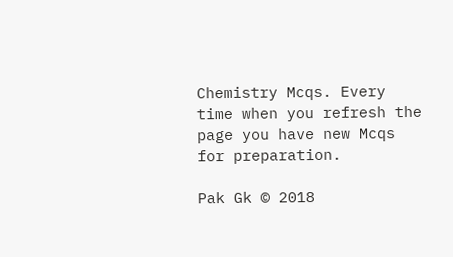Chemistry Mcqs. Every time when you refresh the page you have new Mcqs for preparation.

Pak Gk © 2018